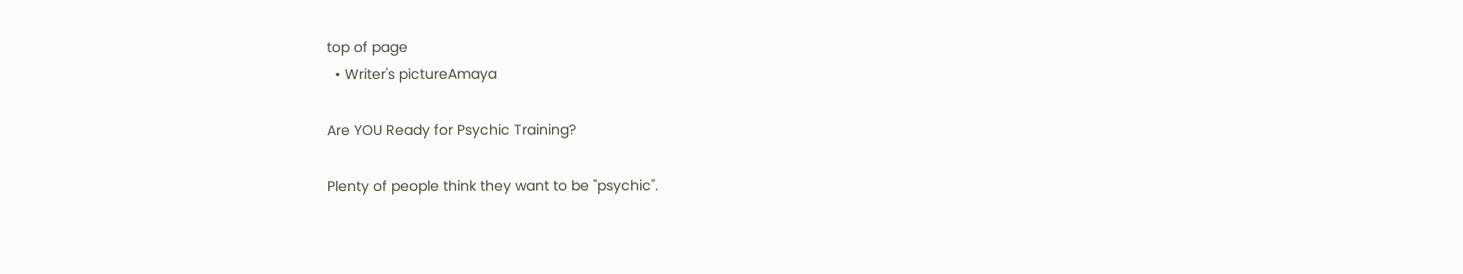top of page
  • Writer's pictureAmaya

Are YOU Ready for Psychic Training?

Plenty of people think they want to be "psychic".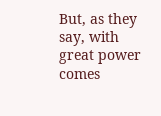But, as they say, with great power comes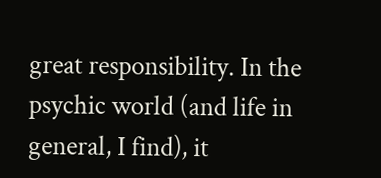great responsibility. In the psychic world (and life in general, I find), it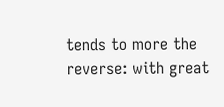tends to more the reverse: with great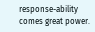response-ability comes great power.